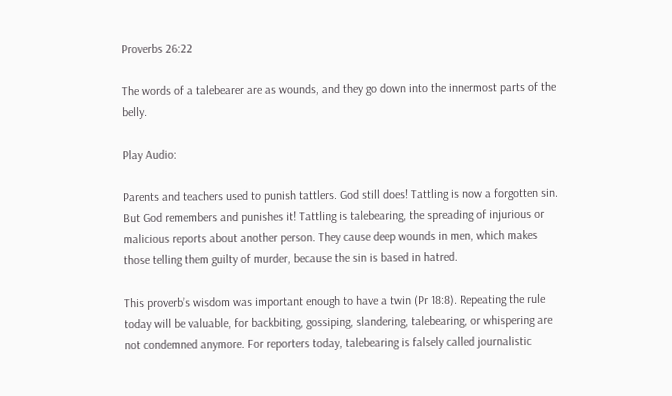Proverbs 26:22

The words of a talebearer are as wounds, and they go down into the innermost parts of the belly.

Play Audio:

Parents and teachers used to punish tattlers. God still does! Tattling is now a forgotten sin. But God remembers and punishes it! Tattling is talebearing, the spreading of injurious or malicious reports about another person. They cause deep wounds in men, which makes those telling them guilty of murder, because the sin is based in hatred.

This proverb’s wisdom was important enough to have a twin (Pr 18:8). Repeating the rule today will be valuable, for backbiting, gossiping, slandering, talebearing, or whispering are not condemned anymore. For reporters today, talebearing is falsely called journalistic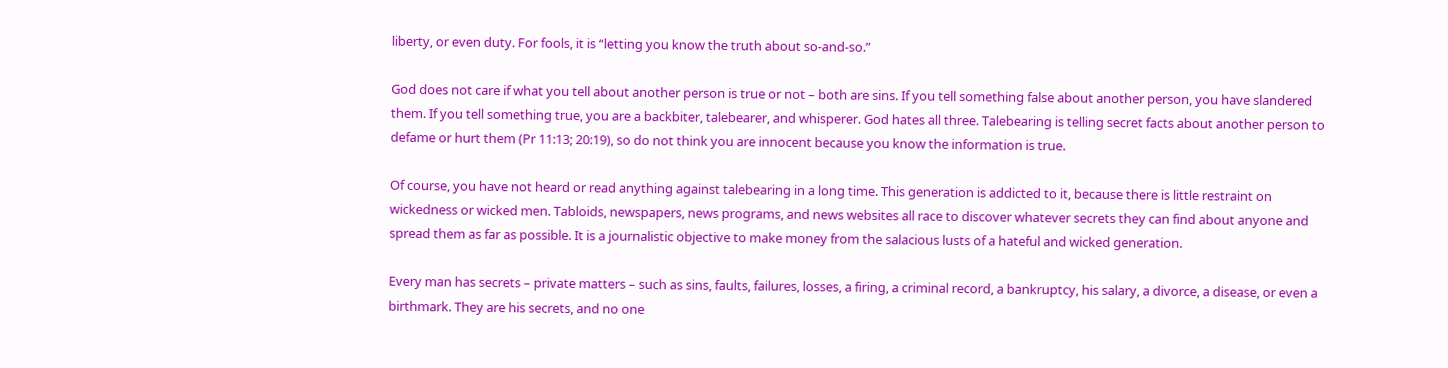liberty, or even duty. For fools, it is “letting you know the truth about so-and-so.”

God does not care if what you tell about another person is true or not – both are sins. If you tell something false about another person, you have slandered them. If you tell something true, you are a backbiter, talebearer, and whisperer. God hates all three. Talebearing is telling secret facts about another person to defame or hurt them (Pr 11:13; 20:19), so do not think you are innocent because you know the information is true.

Of course, you have not heard or read anything against talebearing in a long time. This generation is addicted to it, because there is little restraint on wickedness or wicked men. Tabloids, newspapers, news programs, and news websites all race to discover whatever secrets they can find about anyone and spread them as far as possible. It is a journalistic objective to make money from the salacious lusts of a hateful and wicked generation.

Every man has secrets – private matters – such as sins, faults, failures, losses, a firing, a criminal record, a bankruptcy, his salary, a divorce, a disease, or even a birthmark. They are his secrets, and no one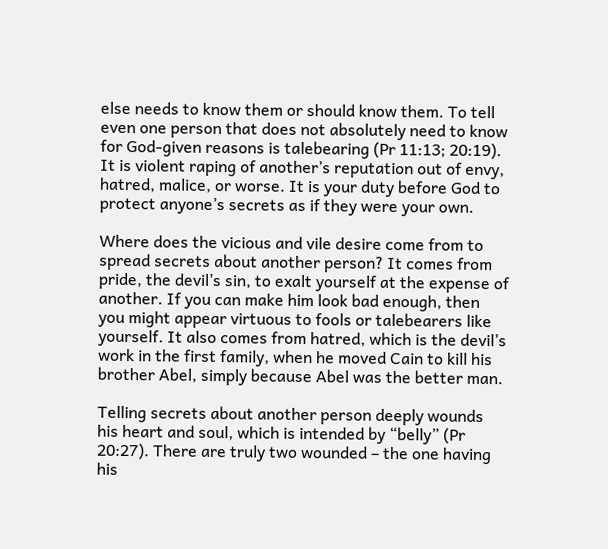else needs to know them or should know them. To tell even one person that does not absolutely need to know for God-given reasons is talebearing (Pr 11:13; 20:19). It is violent raping of another’s reputation out of envy, hatred, malice, or worse. It is your duty before God to protect anyone’s secrets as if they were your own.

Where does the vicious and vile desire come from to spread secrets about another person? It comes from pride, the devil’s sin, to exalt yourself at the expense of another. If you can make him look bad enough, then you might appear virtuous to fools or talebearers like yourself. It also comes from hatred, which is the devil’s work in the first family, when he moved Cain to kill his brother Abel, simply because Abel was the better man.

Telling secrets about another person deeply wounds his heart and soul, which is intended by “belly” (Pr 20:27). There are truly two wounded – the one having his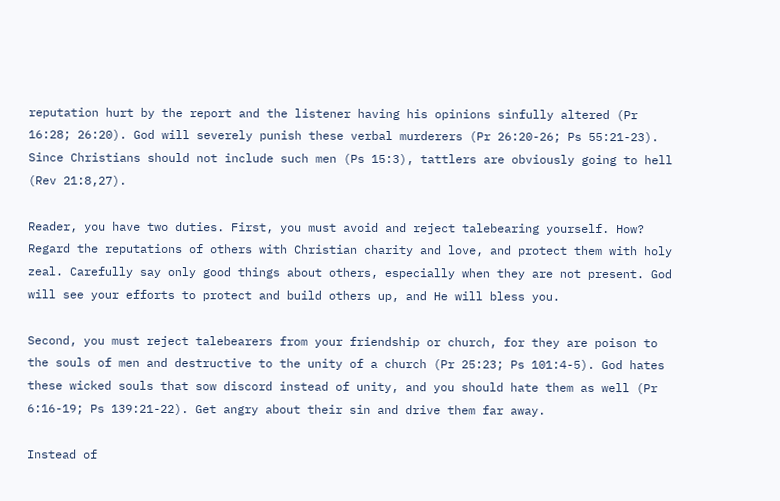reputation hurt by the report and the listener having his opinions sinfully altered (Pr 16:28; 26:20). God will severely punish these verbal murderers (Pr 26:20-26; Ps 55:21-23). Since Christians should not include such men (Ps 15:3), tattlers are obviously going to hell (Rev 21:8,27).

Reader, you have two duties. First, you must avoid and reject talebearing yourself. How? Regard the reputations of others with Christian charity and love, and protect them with holy zeal. Carefully say only good things about others, especially when they are not present. God will see your efforts to protect and build others up, and He will bless you.

Second, you must reject talebearers from your friendship or church, for they are poison to the souls of men and destructive to the unity of a church (Pr 25:23; Ps 101:4-5). God hates these wicked souls that sow discord instead of unity, and you should hate them as well (Pr 6:16-19; Ps 139:21-22). Get angry about their sin and drive them far away.

Instead of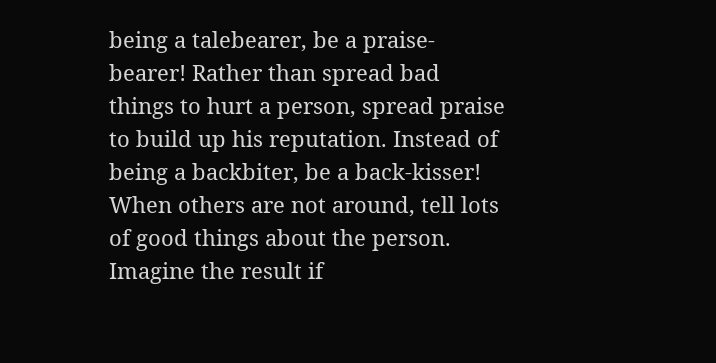being a talebearer, be a praise-bearer! Rather than spread bad things to hurt a person, spread praise to build up his reputation. Instead of being a backbiter, be a back-kisser! When others are not around, tell lots of good things about the person. Imagine the result if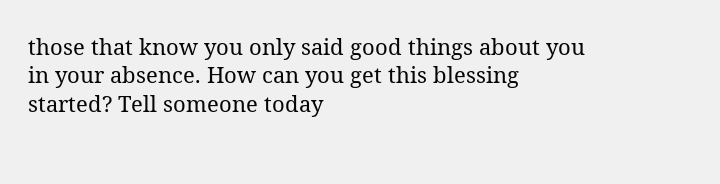those that know you only said good things about you in your absence. How can you get this blessing started? Tell someone today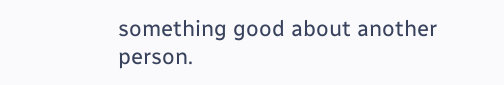something good about another person.